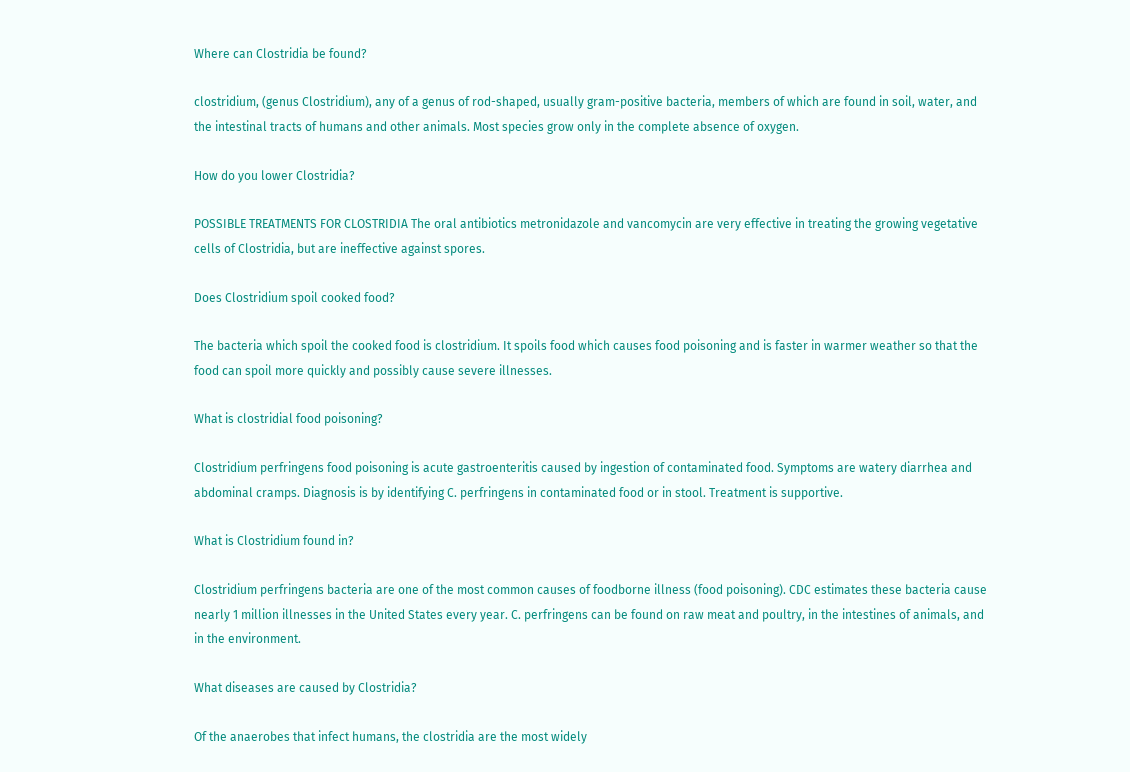Where can Clostridia be found?

clostridium, (genus Clostridium), any of a genus of rod-shaped, usually gram-positive bacteria, members of which are found in soil, water, and the intestinal tracts of humans and other animals. Most species grow only in the complete absence of oxygen.

How do you lower Clostridia?

POSSIBLE TREATMENTS FOR CLOSTRIDIA The oral antibiotics metronidazole and vancomycin are very effective in treating the growing vegetative cells of Clostridia, but are ineffective against spores.

Does Clostridium spoil cooked food?

The bacteria which spoil the cooked food is clostridium. It spoils food which causes food poisoning and is faster in warmer weather so that the food can spoil more quickly and possibly cause severe illnesses.

What is clostridial food poisoning?

Clostridium perfringens food poisoning is acute gastroenteritis caused by ingestion of contaminated food. Symptoms are watery diarrhea and abdominal cramps. Diagnosis is by identifying C. perfringens in contaminated food or in stool. Treatment is supportive.

What is Clostridium found in?

Clostridium perfringens bacteria are one of the most common causes of foodborne illness (food poisoning). CDC estimates these bacteria cause nearly 1 million illnesses in the United States every year. C. perfringens can be found on raw meat and poultry, in the intestines of animals, and in the environment.

What diseases are caused by Clostridia?

Of the anaerobes that infect humans, the clostridia are the most widely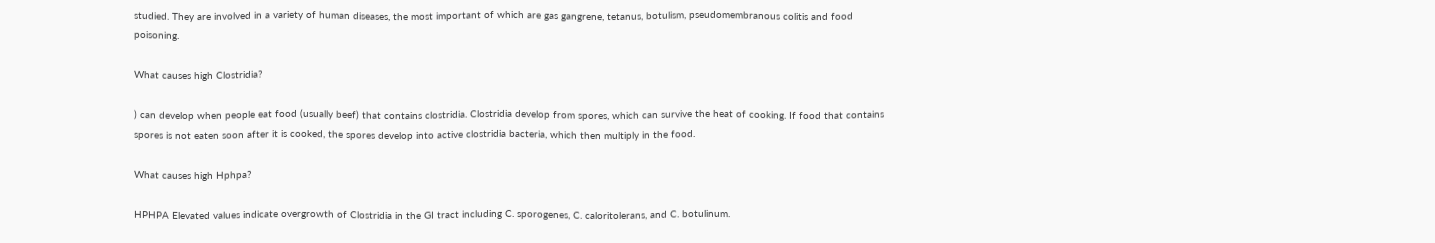studied. They are involved in a variety of human diseases, the most important of which are gas gangrene, tetanus, botulism, pseudomembranous colitis and food poisoning.

What causes high Clostridia?

) can develop when people eat food (usually beef) that contains clostridia. Clostridia develop from spores, which can survive the heat of cooking. If food that contains spores is not eaten soon after it is cooked, the spores develop into active clostridia bacteria, which then multiply in the food.

What causes high Hphpa?

HPHPA Elevated values indicate overgrowth of Clostridia in the GI tract including C. sporogenes, C. caloritolerans, and C. botulinum.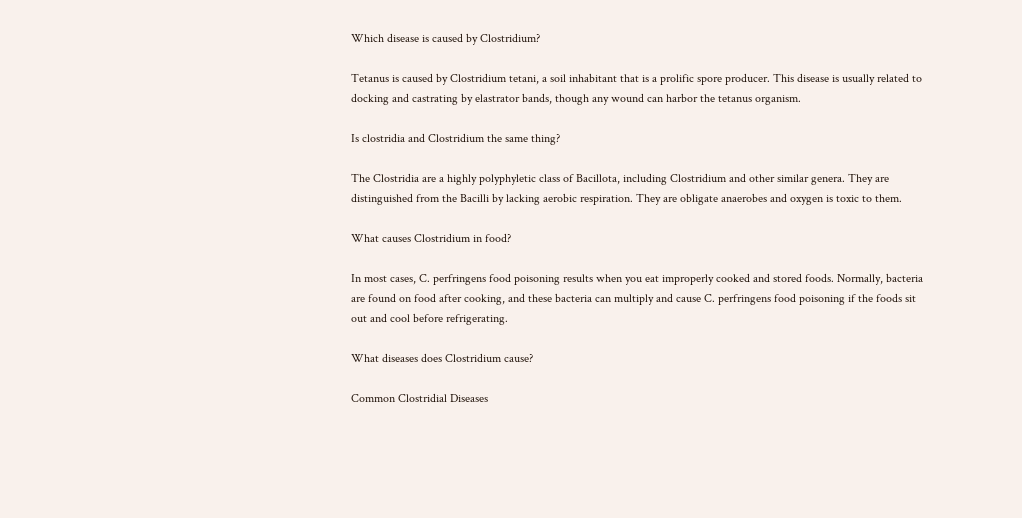Which disease is caused by Clostridium?

Tetanus is caused by Clostridium tetani, a soil inhabitant that is a prolific spore producer. This disease is usually related to docking and castrating by elastrator bands, though any wound can harbor the tetanus organism.

Is clostridia and Clostridium the same thing?

The Clostridia are a highly polyphyletic class of Bacillota, including Clostridium and other similar genera. They are distinguished from the Bacilli by lacking aerobic respiration. They are obligate anaerobes and oxygen is toxic to them.

What causes Clostridium in food?

In most cases, C. perfringens food poisoning results when you eat improperly cooked and stored foods. Normally, bacteria are found on food after cooking, and these bacteria can multiply and cause C. perfringens food poisoning if the foods sit out and cool before refrigerating.

What diseases does Clostridium cause?

Common Clostridial Diseases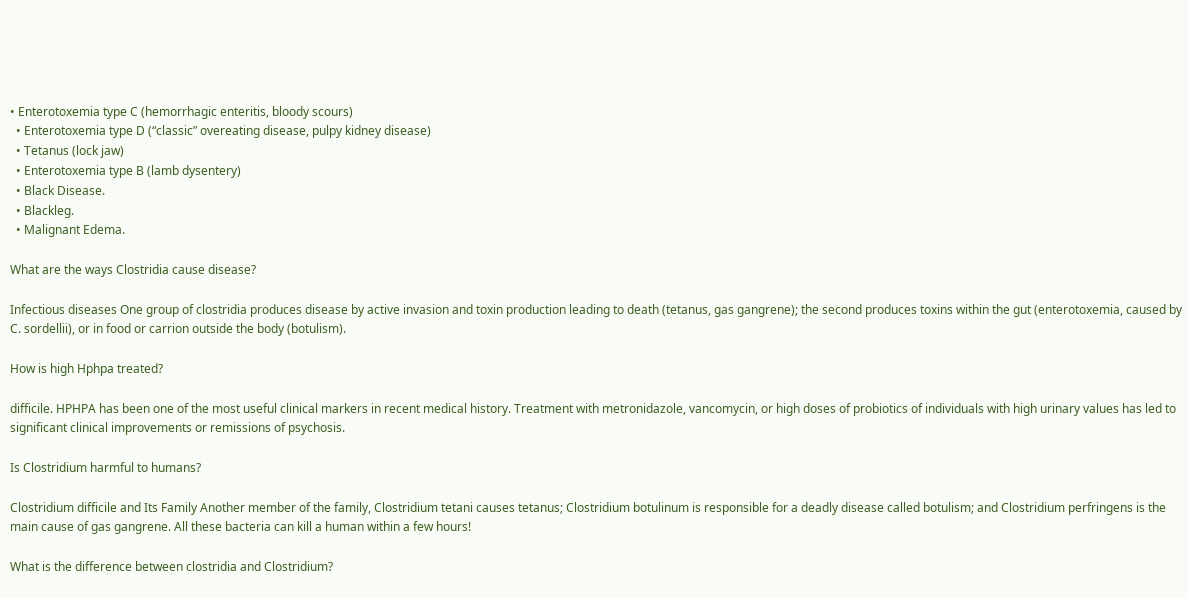• Enterotoxemia type C (hemorrhagic enteritis, bloody scours)
  • Enterotoxemia type D (“classic” overeating disease, pulpy kidney disease)
  • Tetanus (lock jaw)
  • Enterotoxemia type B (lamb dysentery)
  • Black Disease.
  • Blackleg.
  • Malignant Edema.

What are the ways Clostridia cause disease?

Infectious diseases One group of clostridia produces disease by active invasion and toxin production leading to death (tetanus, gas gangrene); the second produces toxins within the gut (enterotoxemia, caused by C. sordellii), or in food or carrion outside the body (botulism).

How is high Hphpa treated?

difficile. HPHPA has been one of the most useful clinical markers in recent medical history. Treatment with metronidazole, vancomycin, or high doses of probiotics of individuals with high urinary values has led to significant clinical improvements or remissions of psychosis.

Is Clostridium harmful to humans?

Clostridium difficile and Its Family Another member of the family, Clostridium tetani causes tetanus; Clostridium botulinum is responsible for a deadly disease called botulism; and Clostridium perfringens is the main cause of gas gangrene. All these bacteria can kill a human within a few hours!

What is the difference between clostridia and Clostridium?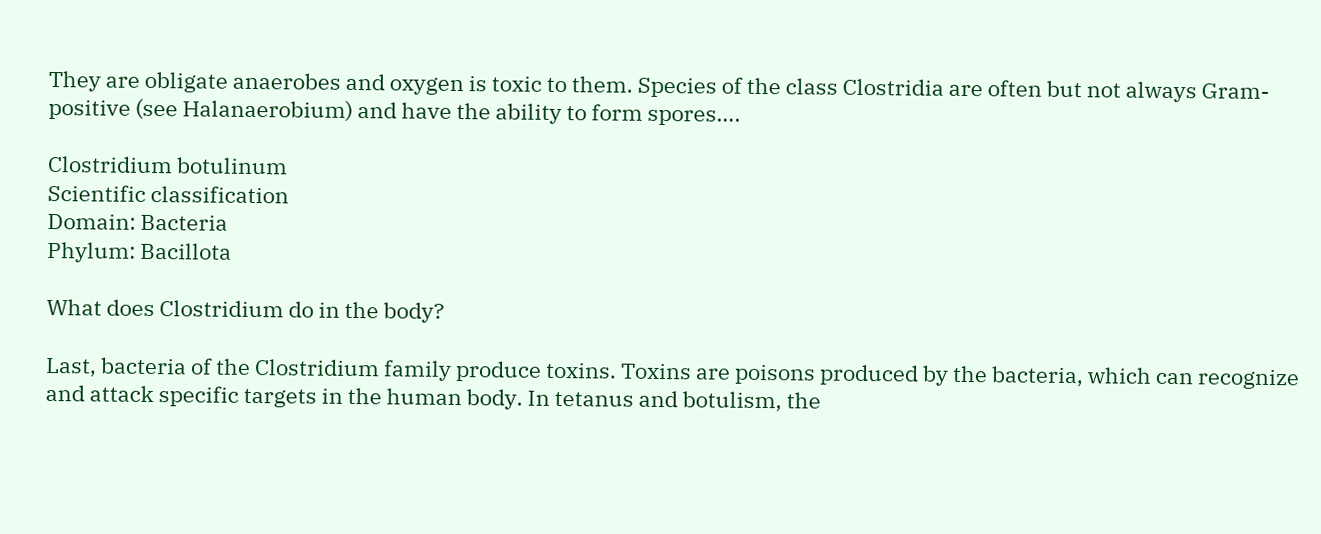They are obligate anaerobes and oxygen is toxic to them. Species of the class Clostridia are often but not always Gram-positive (see Halanaerobium) and have the ability to form spores….

Clostridium botulinum
Scientific classification
Domain: Bacteria
Phylum: Bacillota

What does Clostridium do in the body?

Last, bacteria of the Clostridium family produce toxins. Toxins are poisons produced by the bacteria, which can recognize and attack specific targets in the human body. In tetanus and botulism, the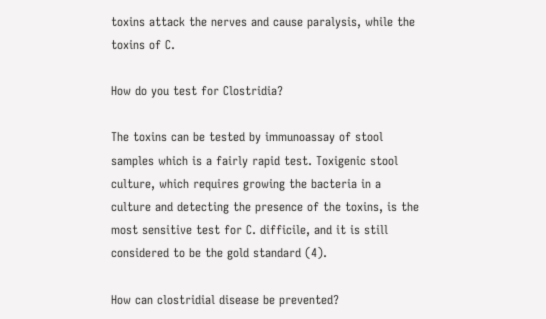toxins attack the nerves and cause paralysis, while the toxins of C.

How do you test for Clostridia?

The toxins can be tested by immunoassay of stool samples which is a fairly rapid test. Toxigenic stool culture, which requires growing the bacteria in a culture and detecting the presence of the toxins, is the most sensitive test for C. difficile, and it is still considered to be the gold standard (4).

How can clostridial disease be prevented?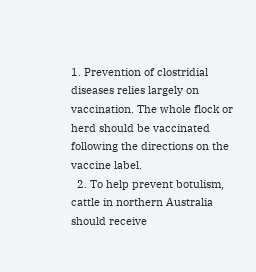1. Prevention of clostridial diseases relies largely on vaccination. The whole flock or herd should be vaccinated following the directions on the vaccine label.
  2. To help prevent botulism, cattle in northern Australia should receive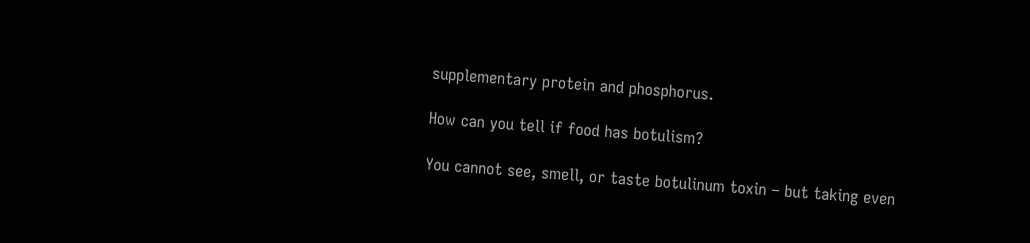supplementary protein and phosphorus.

How can you tell if food has botulism?

You cannot see, smell, or taste botulinum toxin – but taking even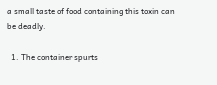a small taste of food containing this toxin can be deadly.

  1. The container spurts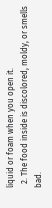liquid or foam when you open it.
  2. The food inside is discolored, moldy, or smells bad.